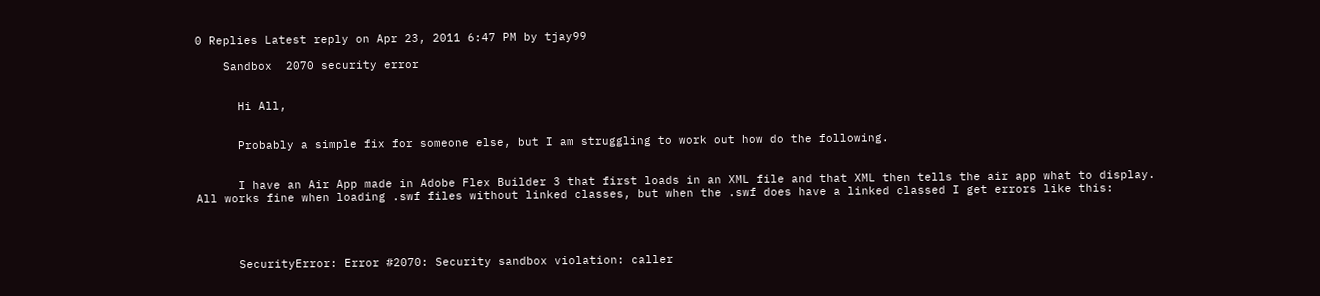0 Replies Latest reply on Apr 23, 2011 6:47 PM by tjay99

    Sandbox  2070 security error


      Hi All,


      Probably a simple fix for someone else, but I am struggling to work out how do the following.


      I have an Air App made in Adobe Flex Builder 3 that first loads in an XML file and that XML then tells the air app what to display. All works fine when loading .swf files without linked classes, but when the .swf does have a linked classed I get errors like this:




      SecurityError: Error #2070: Security sandbox violation: caller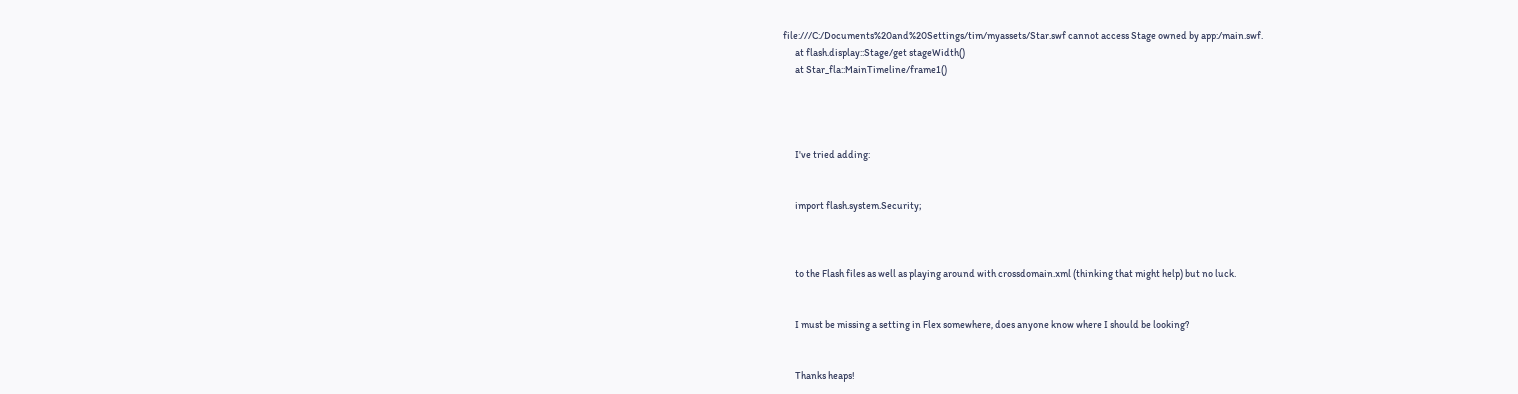file:///C:/Documents%20and%20Settings/tim/myassets/Star.swf cannot access Stage owned by app:/main.swf.
      at flash.display::Stage/get stageWidth()
      at Star_fla::MainTimeline/frame1()




      I've tried adding:


      import flash.system.Security;



      to the Flash files as well as playing around with crossdomain.xml (thinking that might help) but no luck.


      I must be missing a setting in Flex somewhere, does anyone know where I should be looking?


      Thanks heaps!